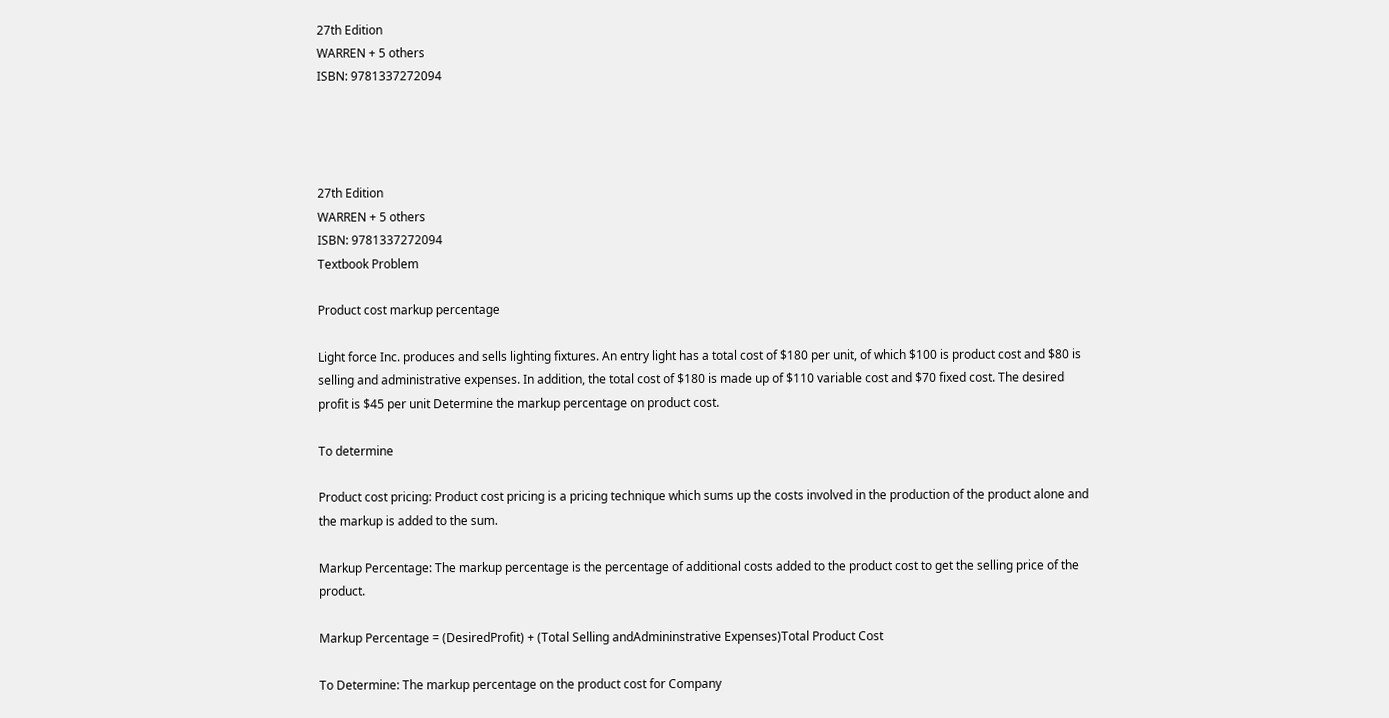27th Edition
WARREN + 5 others
ISBN: 9781337272094




27th Edition
WARREN + 5 others
ISBN: 9781337272094
Textbook Problem

Product cost markup percentage

Light force Inc. produces and sells lighting fixtures. An entry light has a total cost of $180 per unit, of which $100 is product cost and $80 is selling and administrative expenses. In addition, the total cost of $180 is made up of $110 variable cost and $70 fixed cost. The desired profit is $45 per unit Determine the markup percentage on product cost.

To determine

Product cost pricing: Product cost pricing is a pricing technique which sums up the costs involved in the production of the product alone and the markup is added to the sum.

Markup Percentage: The markup percentage is the percentage of additional costs added to the product cost to get the selling price of the product.

Markup Percentage = (DesiredProfit) + (Total Selling andAdmininstrative Expenses)Total Product Cost

To Determine: The markup percentage on the product cost for Company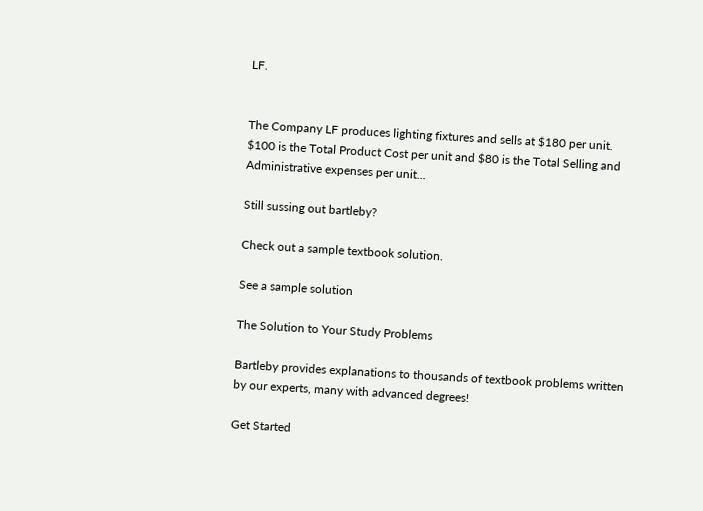LF.


The Company LF produces lighting fixtures and sells at $180 per unit. $100 is the Total Product Cost per unit and $80 is the Total Selling and Administrative expenses per unit...

Still sussing out bartleby?

Check out a sample textbook solution.

See a sample solution

The Solution to Your Study Problems

Bartleby provides explanations to thousands of textbook problems written by our experts, many with advanced degrees!

Get Started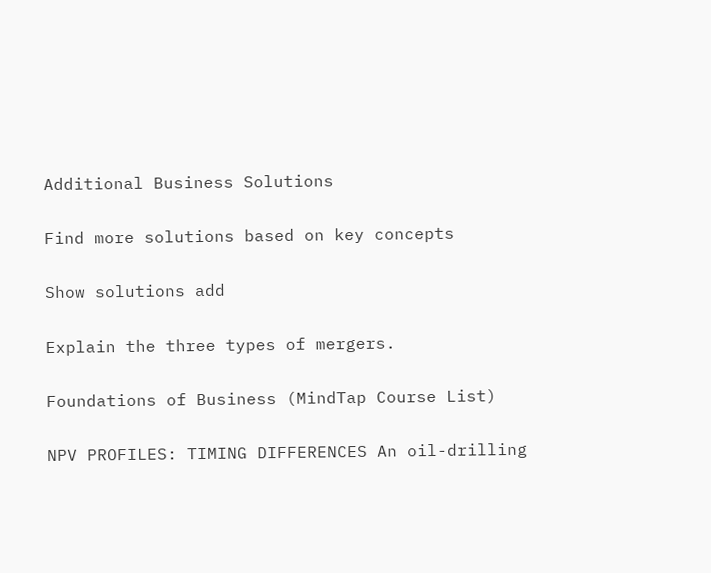Additional Business Solutions

Find more solutions based on key concepts

Show solutions add

Explain the three types of mergers.

Foundations of Business (MindTap Course List)

NPV PROFILES: TIMING DIFFERENCES An oil-drilling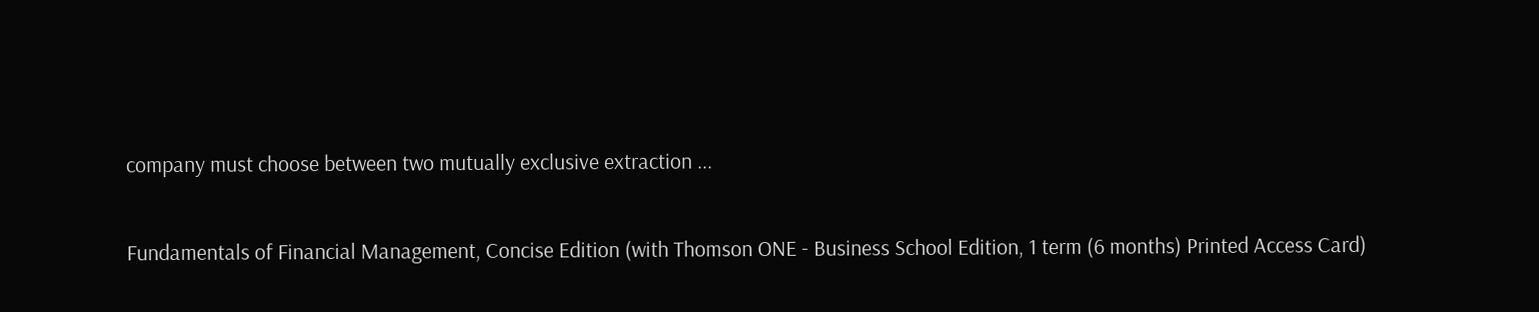company must choose between two mutually exclusive extraction ...

Fundamentals of Financial Management, Concise Edition (with Thomson ONE - Business School Edition, 1 term (6 months) Printed Access Card)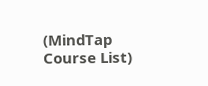(MindTap Course List)